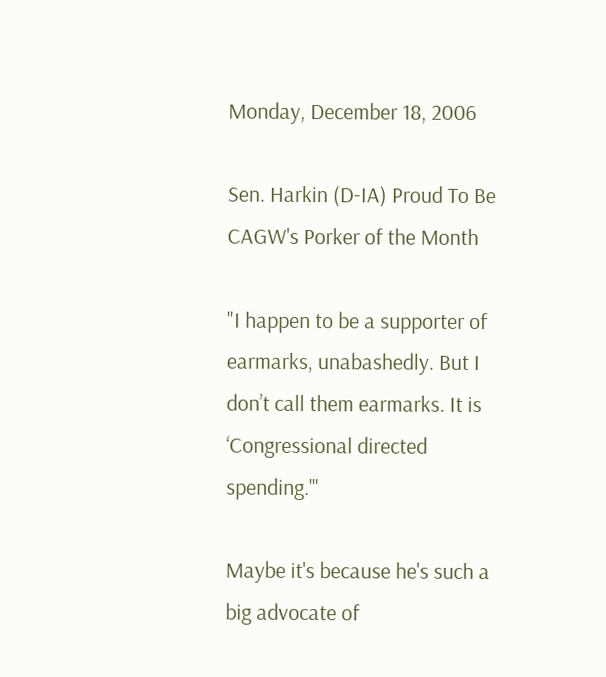Monday, December 18, 2006

Sen. Harkin (D-IA) Proud To Be CAGW's Porker of the Month

"I happen to be a supporter of earmarks, unabashedly. But I don’t call them earmarks. It is ‘Congressional directed spending.'"

Maybe it's because he's such a big advocate of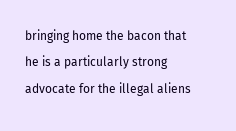bringing home the bacon that he is a particularly strong advocate for the illegal aliens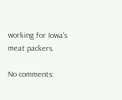working for Iowa's meat packers.

No comments: